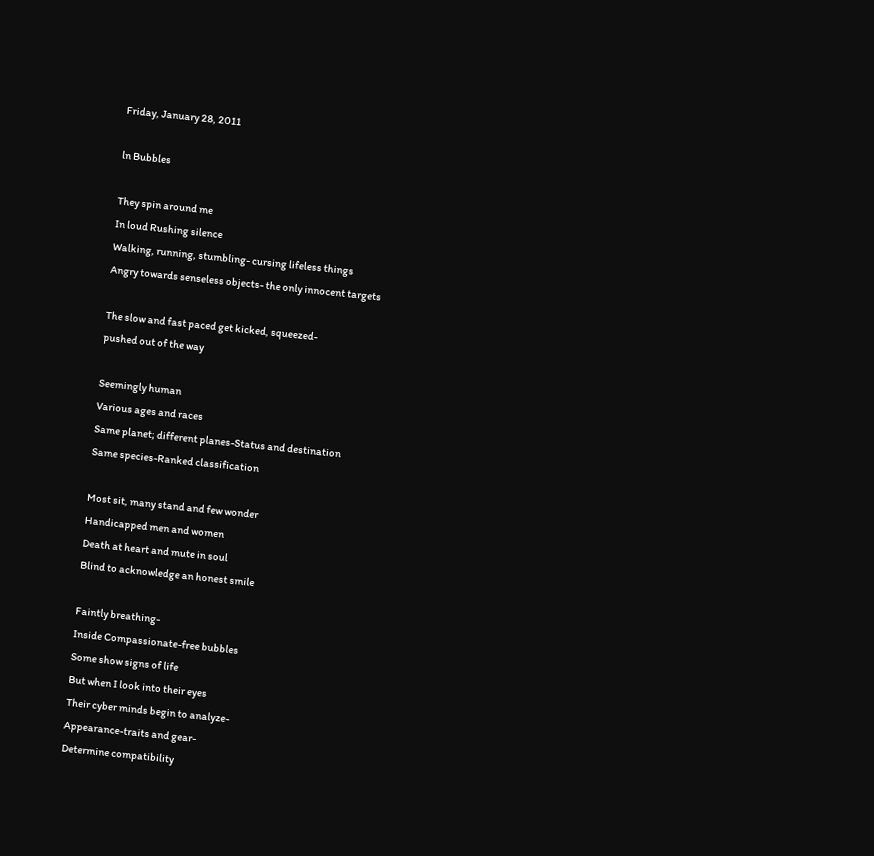Friday, January 28, 2011

ln Bubbles

They spin around me
In loud Rushing silence
Walking, running, stumbling- cursing lifeless things
Angry towards senseless objects- the only innocent targets

The slow and fast paced get kicked, squeezed-
pushed out of the way

Seemingly human
Various ages and races
Same planet; different planes-Status and destination
Same species-Ranked classification

Most sit, many stand and few wonder
Handicapped men and women
Death at heart and mute in soul
Blind to acknowledge an honest smile

Faintly breathing-
Inside Compassionate-free bubbles
Some show signs of life
But when I look into their eyes
Their cyber minds begin to analyze-
Appearance-traits and gear-
Determine compatibility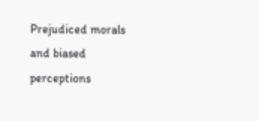Prejudiced morals and biased perceptions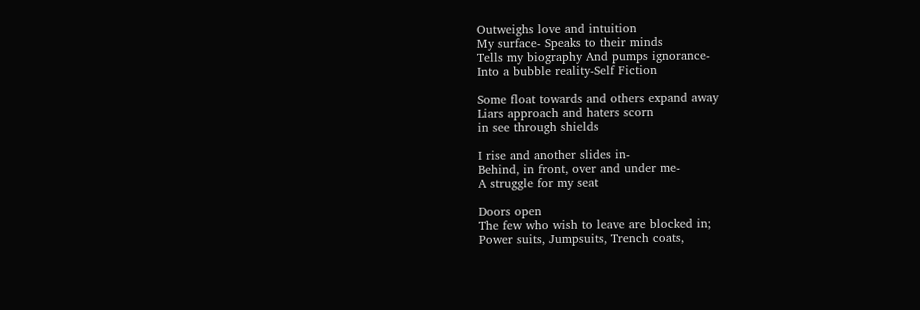Outweighs love and intuition
My surface- Speaks to their minds
Tells my biography And pumps ignorance-
Into a bubble reality-Self Fiction

Some float towards and others expand away
Liars approach and haters scorn
in see through shields

I rise and another slides in-
Behind, in front, over and under me-
A struggle for my seat

Doors open
The few who wish to leave are blocked in;
Power suits, Jumpsuits, Trench coats,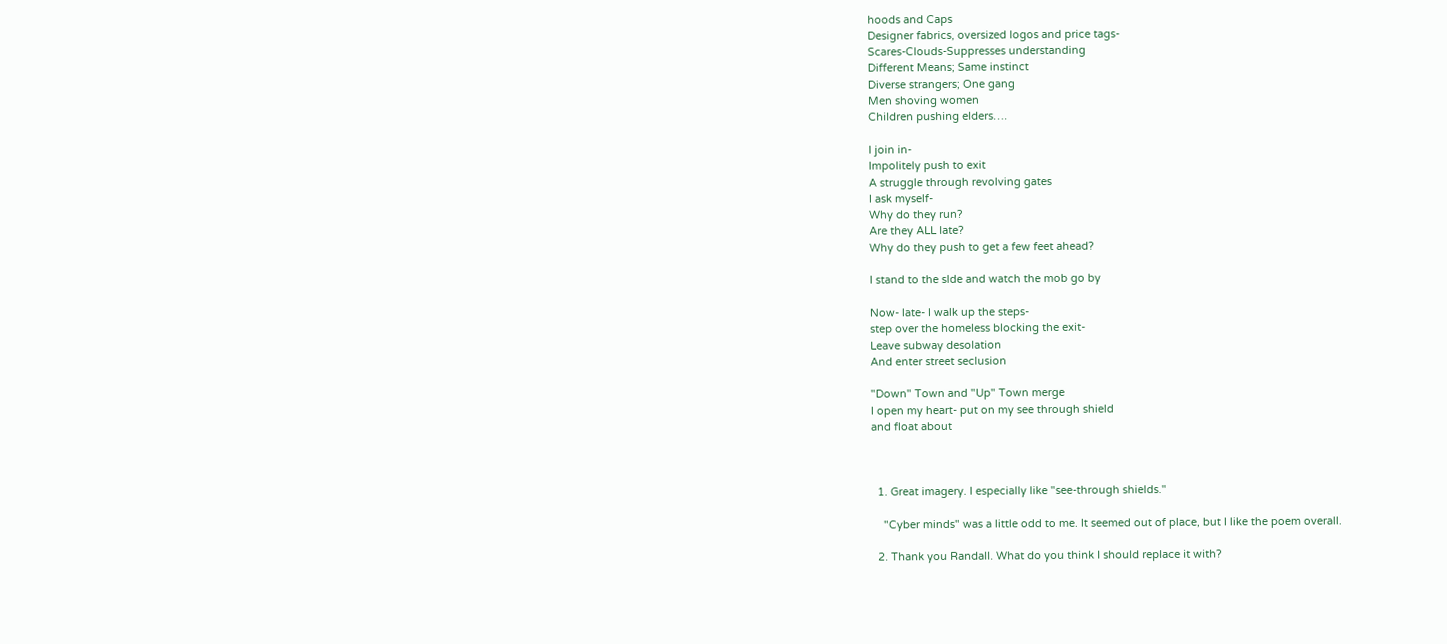hoods and Caps
Designer fabrics, oversized logos and price tags-
Scares-Clouds-Suppresses understanding
Different Means; Same instinct
Diverse strangers; One gang
Men shoving women
Children pushing elders….

I join in-
Impolitely push to exit
A struggle through revolving gates
I ask myself-
Why do they run?
Are they ALL late?
Why do they push to get a few feet ahead?

I stand to the slde and watch the mob go by

Now- late- I walk up the steps-
step over the homeless blocking the exit-
Leave subway desolation
And enter street seclusion

"Down" Town and "Up" Town merge
I open my heart- put on my see through shield
and float about



  1. Great imagery. I especially like "see-through shields."

    "Cyber minds" was a little odd to me. It seemed out of place, but I like the poem overall.

  2. Thank you Randall. What do you think I should replace it with?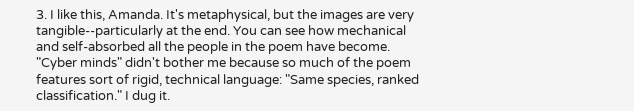3. I like this, Amanda. It's metaphysical, but the images are very tangible--particularly at the end. You can see how mechanical and self-absorbed all the people in the poem have become. "Cyber minds" didn't bother me because so much of the poem features sort of rigid, technical language: "Same species, ranked classification." I dug it.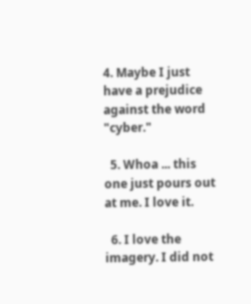4. Maybe I just have a prejudice against the word "cyber."

  5. Whoa ... this one just pours out at me. I love it.

  6. I love the imagery. I did not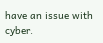have an issue with cyber.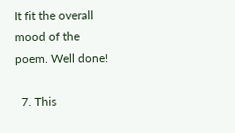It fit the overall mood of the poem. Well done!

  7. This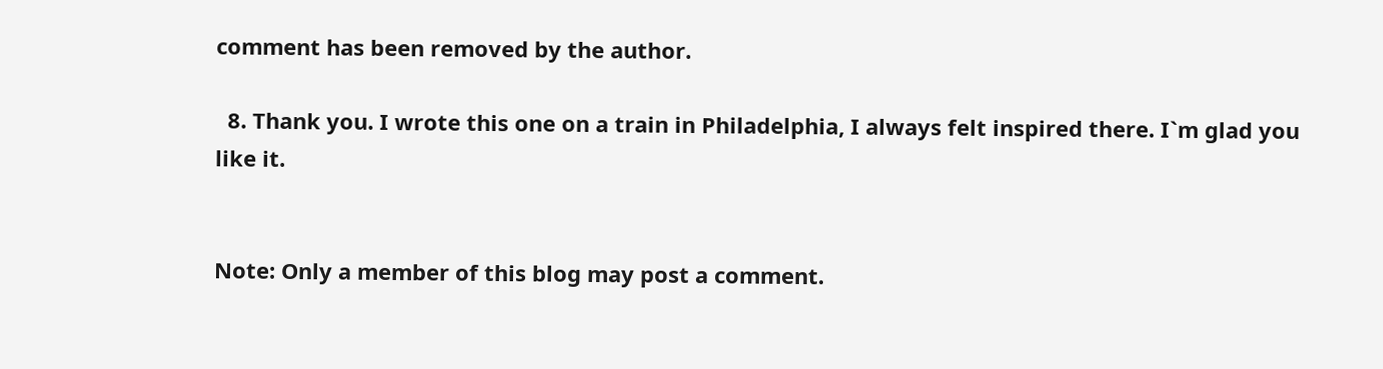comment has been removed by the author.

  8. Thank you. I wrote this one on a train in Philadelphia, I always felt inspired there. I`m glad you like it.


Note: Only a member of this blog may post a comment.